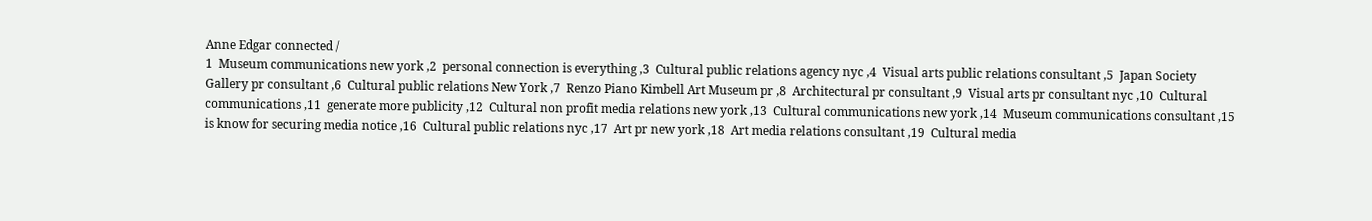Anne Edgar connected /
1  Museum communications new york ,2  personal connection is everything ,3  Cultural public relations agency nyc ,4  Visual arts public relations consultant ,5  Japan Society Gallery pr consultant ,6  Cultural public relations New York ,7  Renzo Piano Kimbell Art Museum pr ,8  Architectural pr consultant ,9  Visual arts pr consultant nyc ,10  Cultural communications ,11  generate more publicity ,12  Cultural non profit media relations new york ,13  Cultural communications new york ,14  Museum communications consultant ,15  is know for securing media notice ,16  Cultural public relations nyc ,17  Art pr new york ,18  Art media relations consultant ,19  Cultural media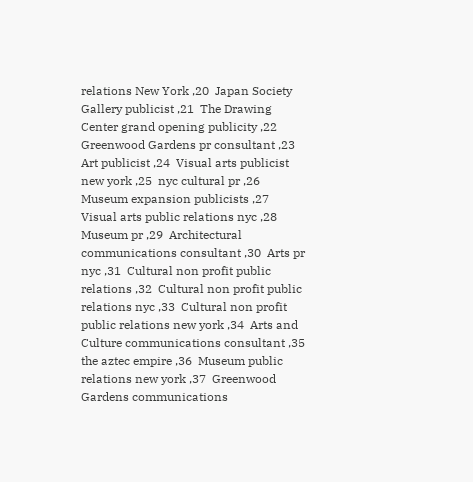relations New York ,20  Japan Society Gallery publicist ,21  The Drawing Center grand opening publicity ,22  Greenwood Gardens pr consultant ,23  Art publicist ,24  Visual arts publicist new york ,25  nyc cultural pr ,26  Museum expansion publicists ,27  Visual arts public relations nyc ,28  Museum pr ,29  Architectural communications consultant ,30  Arts pr nyc ,31  Cultural non profit public relations ,32  Cultural non profit public relations nyc ,33  Cultural non profit public relations new york ,34  Arts and Culture communications consultant ,35  the aztec empire ,36  Museum public relations new york ,37  Greenwood Gardens communications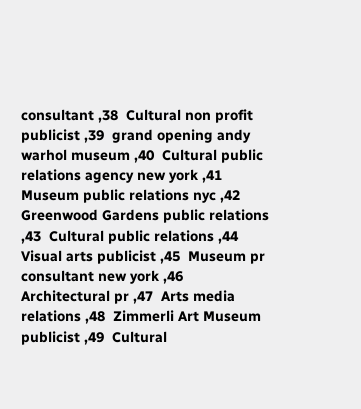consultant ,38  Cultural non profit publicist ,39  grand opening andy warhol museum ,40  Cultural public relations agency new york ,41  Museum public relations nyc ,42  Greenwood Gardens public relations ,43  Cultural public relations ,44  Visual arts publicist ,45  Museum pr consultant new york ,46  Architectural pr ,47  Arts media relations ,48  Zimmerli Art Museum publicist ,49  Cultural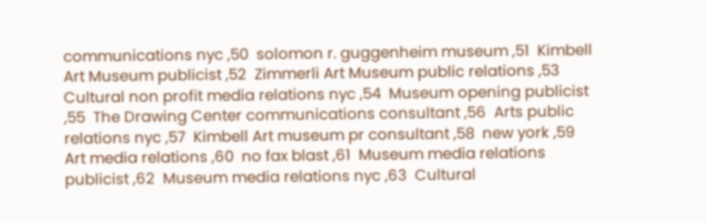communications nyc ,50  solomon r. guggenheim museum ,51  Kimbell Art Museum publicist ,52  Zimmerli Art Museum public relations ,53  Cultural non profit media relations nyc ,54  Museum opening publicist ,55  The Drawing Center communications consultant ,56  Arts public relations nyc ,57  Kimbell Art museum pr consultant ,58  new york ,59  Art media relations ,60  no fax blast ,61  Museum media relations publicist ,62  Museum media relations nyc ,63  Cultural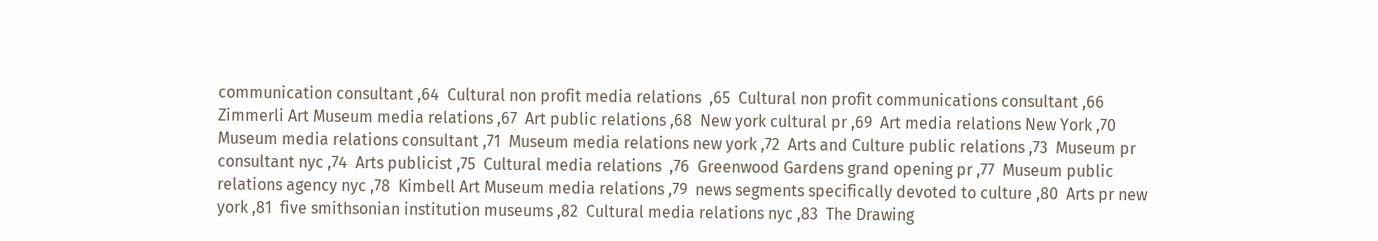communication consultant ,64  Cultural non profit media relations  ,65  Cultural non profit communications consultant ,66  Zimmerli Art Museum media relations ,67  Art public relations ,68  New york cultural pr ,69  Art media relations New York ,70  Museum media relations consultant ,71  Museum media relations new york ,72  Arts and Culture public relations ,73  Museum pr consultant nyc ,74  Arts publicist ,75  Cultural media relations  ,76  Greenwood Gardens grand opening pr ,77  Museum public relations agency nyc ,78  Kimbell Art Museum media relations ,79  news segments specifically devoted to culture ,80  Arts pr new york ,81  five smithsonian institution museums ,82  Cultural media relations nyc ,83  The Drawing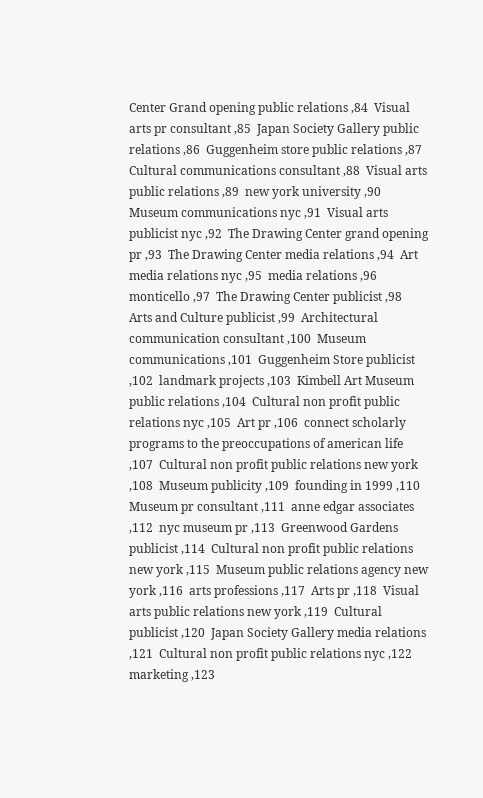Center Grand opening public relations ,84  Visual arts pr consultant ,85  Japan Society Gallery public relations ,86  Guggenheim store public relations ,87  Cultural communications consultant ,88  Visual arts public relations ,89  new york university ,90  Museum communications nyc ,91  Visual arts publicist nyc ,92  The Drawing Center grand opening pr ,93  The Drawing Center media relations ,94  Art media relations nyc ,95  media relations ,96  monticello ,97  The Drawing Center publicist ,98  Arts and Culture publicist ,99  Architectural communication consultant ,100  Museum communications ,101  Guggenheim Store publicist ,102  landmark projects ,103  Kimbell Art Museum public relations ,104  Cultural non profit public relations nyc ,105  Art pr ,106  connect scholarly programs to the preoccupations of american life ,107  Cultural non profit public relations new york ,108  Museum publicity ,109  founding in 1999 ,110  Museum pr consultant ,111  anne edgar associates ,112  nyc museum pr ,113  Greenwood Gardens publicist ,114  Cultural non profit public relations new york ,115  Museum public relations agency new york ,116  arts professions ,117  Arts pr ,118  Visual arts public relations new york ,119  Cultural publicist ,120  Japan Society Gallery media relations ,121  Cultural non profit public relations nyc ,122  marketing ,123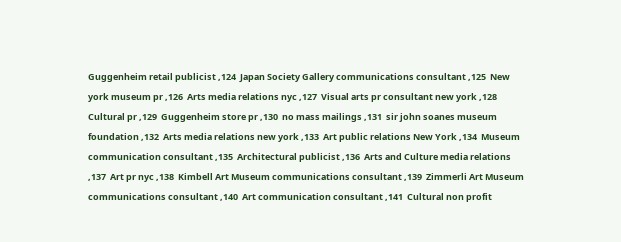Guggenheim retail publicist ,124  Japan Society Gallery communications consultant ,125  New york museum pr ,126  Arts media relations nyc ,127  Visual arts pr consultant new york ,128  Cultural pr ,129  Guggenheim store pr ,130  no mass mailings ,131  sir john soanes museum foundation ,132  Arts media relations new york ,133  Art public relations New York ,134  Museum communication consultant ,135  Architectural publicist ,136  Arts and Culture media relations ,137  Art pr nyc ,138  Kimbell Art Museum communications consultant ,139  Zimmerli Art Museum communications consultant ,140  Art communication consultant ,141  Cultural non profit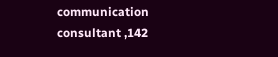communication consultant ,142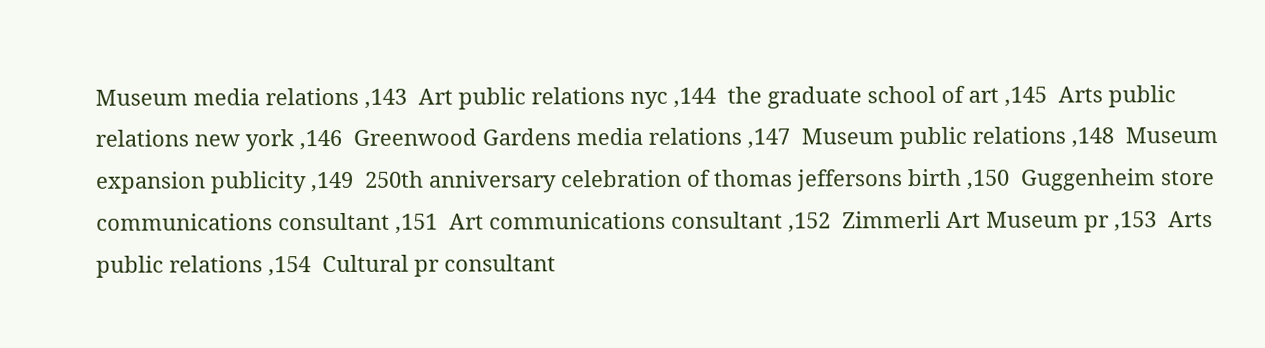Museum media relations ,143  Art public relations nyc ,144  the graduate school of art ,145  Arts public relations new york ,146  Greenwood Gardens media relations ,147  Museum public relations ,148  Museum expansion publicity ,149  250th anniversary celebration of thomas jeffersons birth ,150  Guggenheim store communications consultant ,151  Art communications consultant ,152  Zimmerli Art Museum pr ,153  Arts public relations ,154  Cultural pr consultant